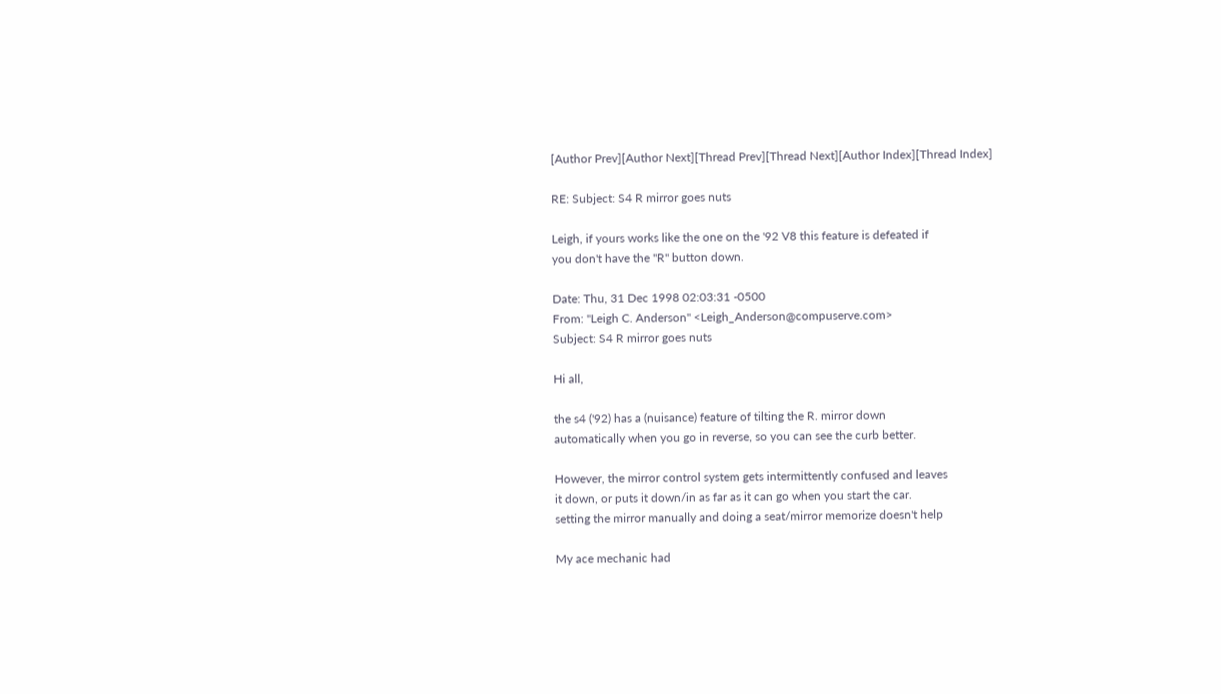[Author Prev][Author Next][Thread Prev][Thread Next][Author Index][Thread Index]

RE: Subject: S4 R mirror goes nuts

Leigh, if yours works like the one on the '92 V8 this feature is defeated if
you don't have the "R" button down.

Date: Thu, 31 Dec 1998 02:03:31 -0500
From: "Leigh C. Anderson" <Leigh_Anderson@compuserve.com>
Subject: S4 R mirror goes nuts

Hi all,

the s4 ('92) has a (nuisance) feature of tilting the R. mirror down
automatically when you go in reverse, so you can see the curb better.

However, the mirror control system gets intermittently confused and leaves
it down, or puts it down/in as far as it can go when you start the car.
setting the mirror manually and doing a seat/mirror memorize doesn't help

My ace mechanic had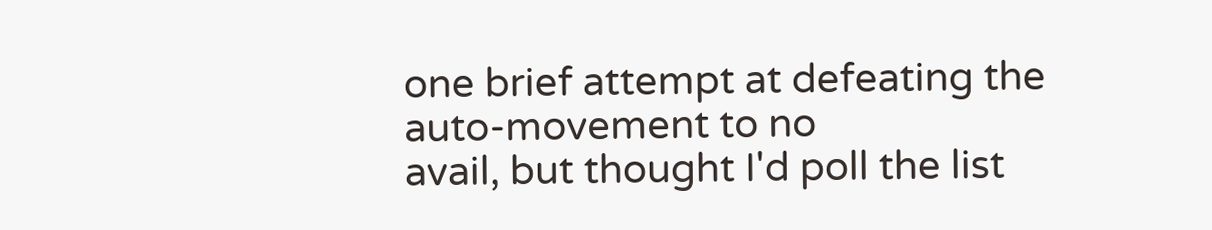one brief attempt at defeating the auto-movement to no
avail, but thought I'd poll the list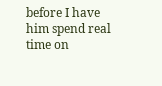before I have him spend real time on